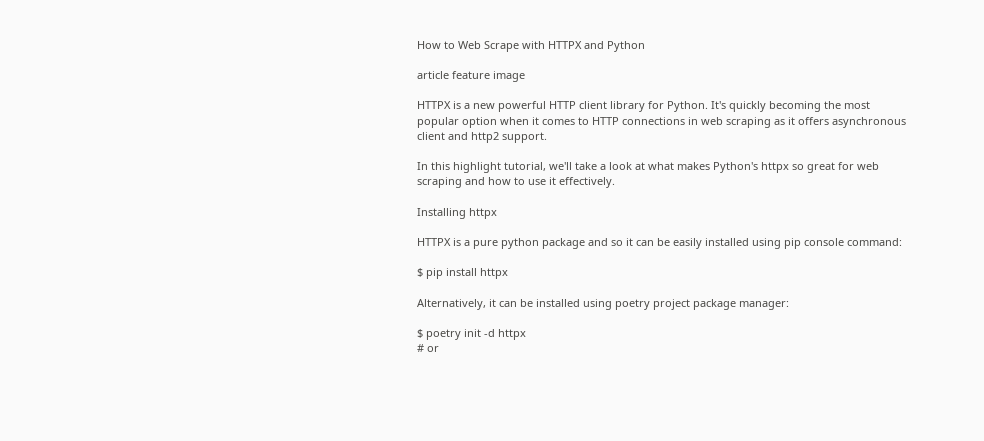How to Web Scrape with HTTPX and Python

article feature image

HTTPX is a new powerful HTTP client library for Python. It's quickly becoming the most popular option when it comes to HTTP connections in web scraping as it offers asynchronous client and http2 support.

In this highlight tutorial, we'll take a look at what makes Python's httpx so great for web scraping and how to use it effectively.

Installing httpx

HTTPX is a pure python package and so it can be easily installed using pip console command:

$ pip install httpx

Alternatively, it can be installed using poetry project package manager:

$ poetry init -d httpx
# or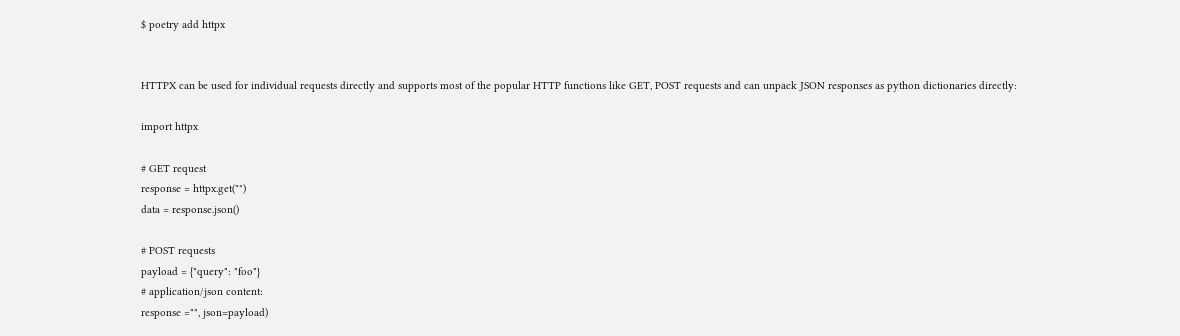$ poetry add httpx


HTTPX can be used for individual requests directly and supports most of the popular HTTP functions like GET, POST requests and can unpack JSON responses as python dictionaries directly:

import httpx

# GET request
response = httpx.get("")
data = response.json()

# POST requests
payload = {"query": "foo"}
# application/json content:
response ="", json=payload)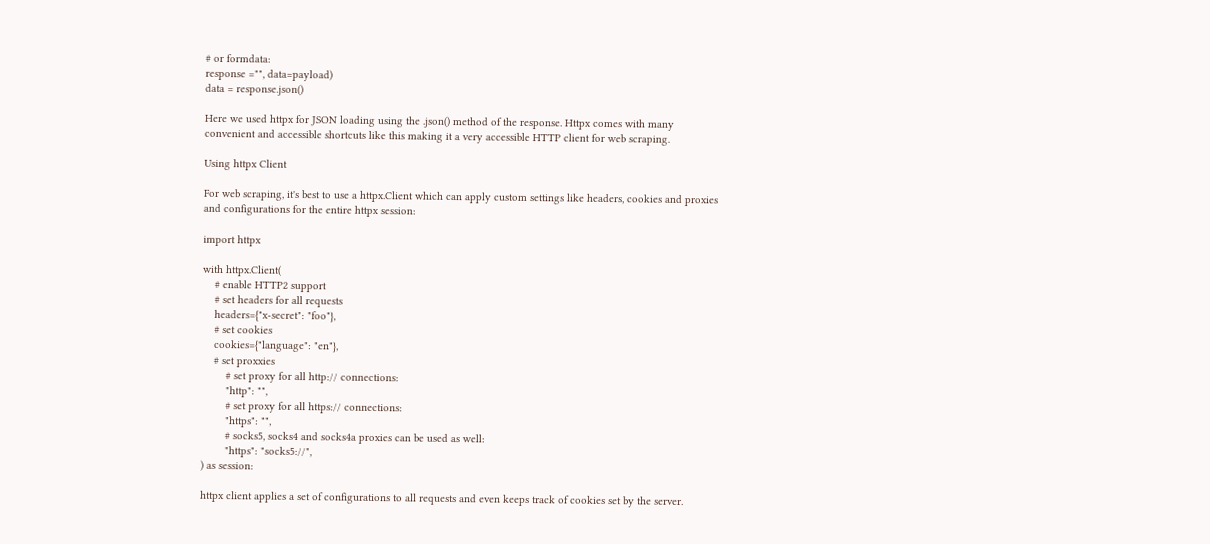# or formdata:
response ="", data=payload)
data = response.json()

Here we used httpx for JSON loading using the .json() method of the response. Httpx comes with many convenient and accessible shortcuts like this making it a very accessible HTTP client for web scraping.

Using httpx Client

For web scraping, it's best to use a httpx.Client which can apply custom settings like headers, cookies and proxies and configurations for the entire httpx session:

import httpx

with httpx.Client(
    # enable HTTP2 support
    # set headers for all requests
    headers={"x-secret": "foo"},
    # set cookies
    cookies={"language": "en"},
    # set proxxies
        # set proxy for all http:// connections:
        "http": "",
        # set proxy for all https:// connections:
        "https": "",
        # socks5, socks4 and socks4a proxies can be used as well:
        "https": "socks5://",
) as session:

httpx client applies a set of configurations to all requests and even keeps track of cookies set by the server.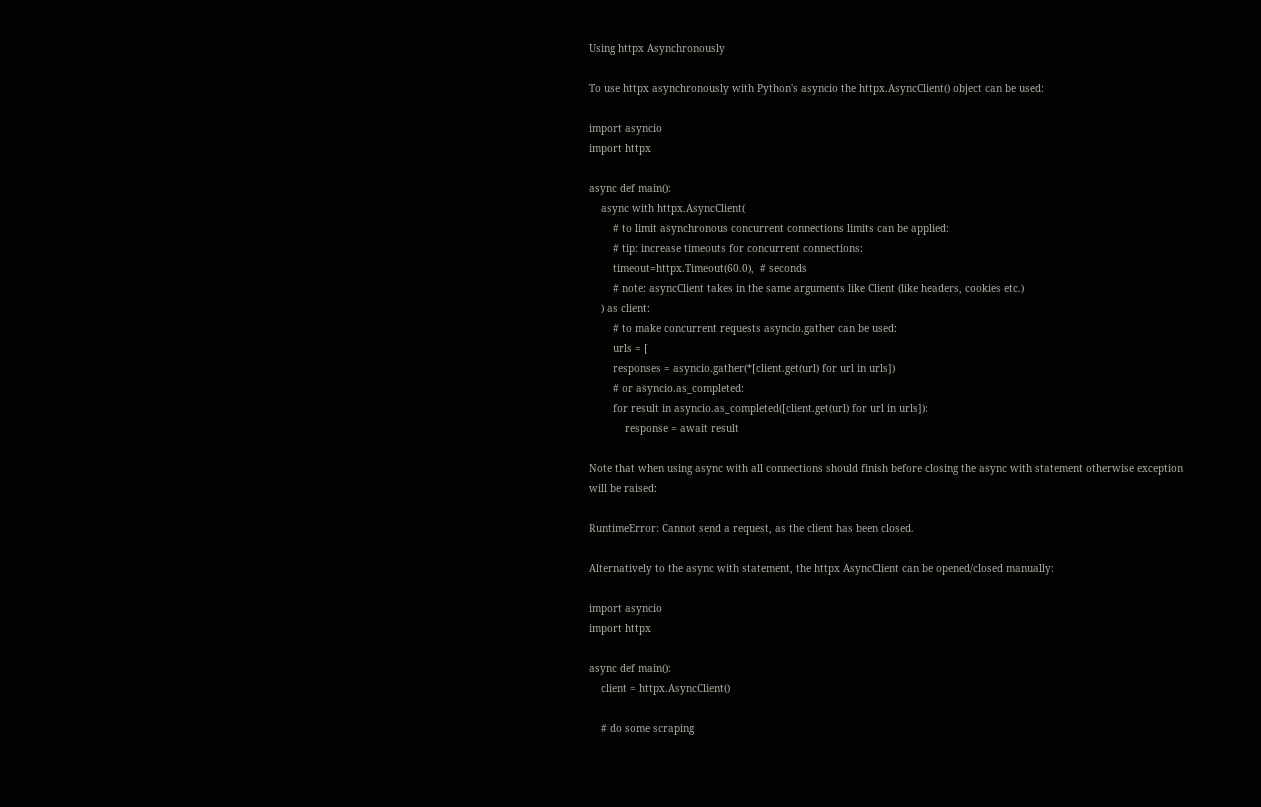Using httpx Asynchronously

To use httpx asynchronously with Python's asyncio the httpx.AsyncClient() object can be used:

import asyncio
import httpx

async def main():
    async with httpx.AsyncClient(
        # to limit asynchronous concurrent connections limits can be applied:
        # tip: increase timeouts for concurrent connections:
        timeout=httpx.Timeout(60.0),  # seconds
        # note: asyncClient takes in the same arguments like Client (like headers, cookies etc.)
    ) as client:
        # to make concurrent requests asyncio.gather can be used:
        urls = [
        responses = asyncio.gather(*[client.get(url) for url in urls])
        # or asyncio.as_completed:
        for result in asyncio.as_completed([client.get(url) for url in urls]):
            response = await result

Note that when using async with all connections should finish before closing the async with statement otherwise exception will be raised:

RuntimeError: Cannot send a request, as the client has been closed.

Alternatively to the async with statement, the httpx AsyncClient can be opened/closed manually:

import asyncio
import httpx

async def main():
    client = httpx.AsyncClient()

    # do some scraping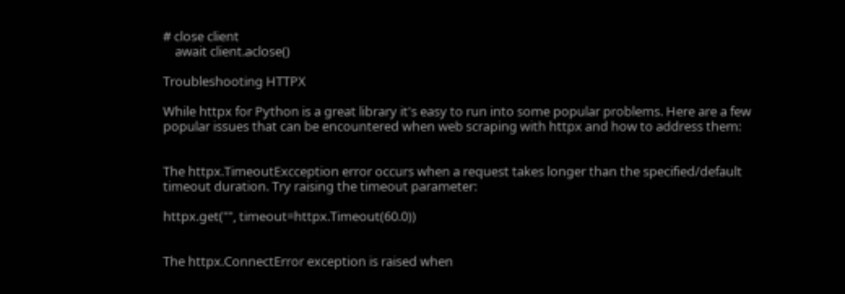# close client
    await client.aclose()

Troubleshooting HTTPX

While httpx for Python is a great library it's easy to run into some popular problems. Here are a few popular issues that can be encountered when web scraping with httpx and how to address them:


The httpx.TimeoutExcception error occurs when a request takes longer than the specified/default timeout duration. Try raising the timeout parameter:

httpx.get("", timeout=httpx.Timeout(60.0))


The httpx.ConnectError exception is raised when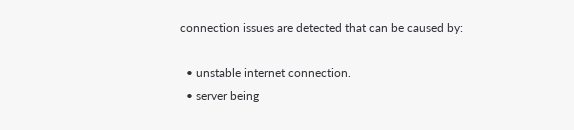connection issues are detected that can be caused by:

  • unstable internet connection.
  • server being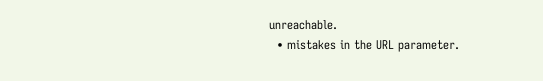unreachable.
  • mistakes in the URL parameter.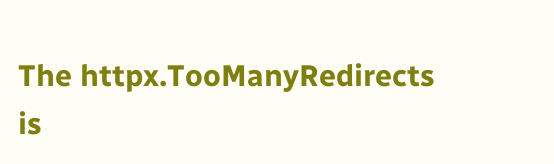The httpx.TooManyRedirects is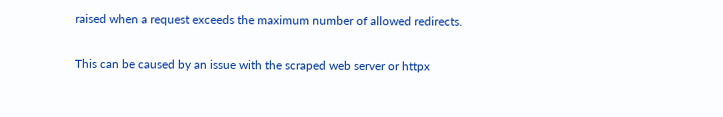raised when a request exceeds the maximum number of allowed redirects.

This can be caused by an issue with the scraped web server or httpx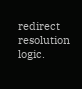redirect resolution logic.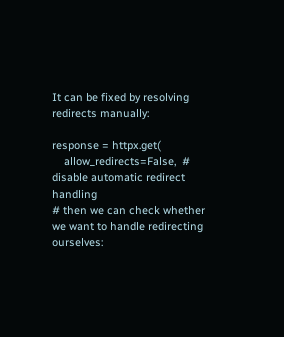It can be fixed by resolving redirects manually:

response = httpx.get(
    allow_redirects=False,  # disable automatic redirect handling
# then we can check whether we want to handle redirecting ourselves: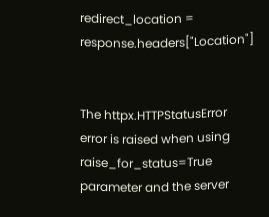redirect_location = response.headers["Location"]


The httpx.HTTPStatusError error is raised when using raise_for_status=True parameter and the server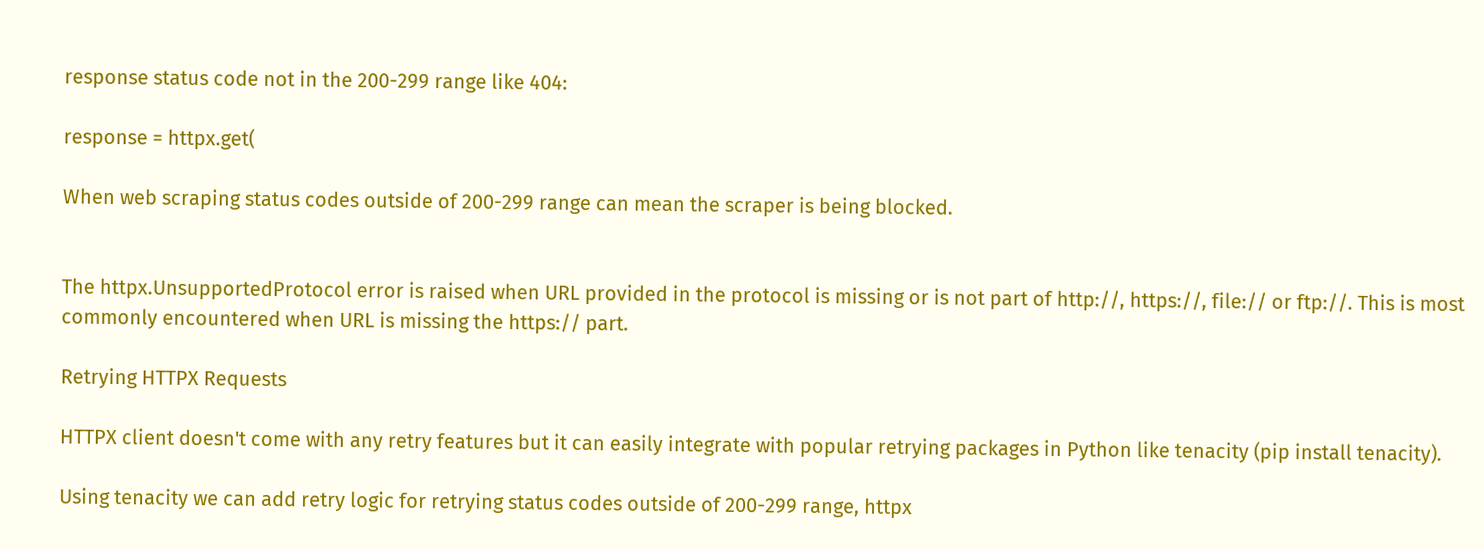response status code not in the 200-299 range like 404:

response = httpx.get(

When web scraping status codes outside of 200-299 range can mean the scraper is being blocked.


The httpx.UnsupportedProtocol error is raised when URL provided in the protocol is missing or is not part of http://, https://, file:// or ftp://. This is most commonly encountered when URL is missing the https:// part.

Retrying HTTPX Requests

HTTPX client doesn't come with any retry features but it can easily integrate with popular retrying packages in Python like tenacity (pip install tenacity).

Using tenacity we can add retry logic for retrying status codes outside of 200-299 range, httpx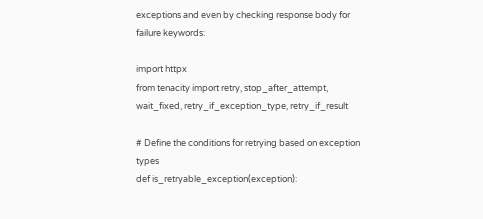exceptions and even by checking response body for failure keywords:

import httpx
from tenacity import retry, stop_after_attempt, wait_fixed, retry_if_exception_type, retry_if_result

# Define the conditions for retrying based on exception types
def is_retryable_exception(exception):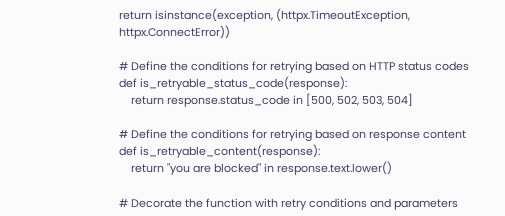return isinstance(exception, (httpx.TimeoutException, httpx.ConnectError))

# Define the conditions for retrying based on HTTP status codes
def is_retryable_status_code(response):
    return response.status_code in [500, 502, 503, 504]

# Define the conditions for retrying based on response content
def is_retryable_content(response):
    return "you are blocked" in response.text.lower()

# Decorate the function with retry conditions and parameters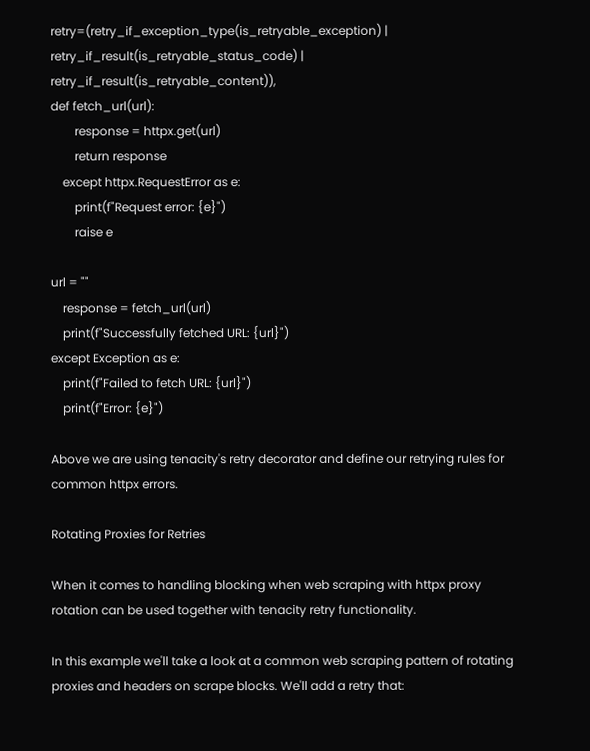retry=(retry_if_exception_type(is_retryable_exception) | retry_if_result(is_retryable_status_code) | retry_if_result(is_retryable_content)),
def fetch_url(url):
        response = httpx.get(url)
        return response
    except httpx.RequestError as e:
        print(f"Request error: {e}")
        raise e

url = ""
    response = fetch_url(url)
    print(f"Successfully fetched URL: {url}")
except Exception as e:
    print(f"Failed to fetch URL: {url}")
    print(f"Error: {e}")

Above we are using tenacity's retry decorator and define our retrying rules for common httpx errors.

Rotating Proxies for Retries

When it comes to handling blocking when web scraping with httpx proxy rotation can be used together with tenacity retry functionality.

In this example we'll take a look at a common web scraping pattern of rotating proxies and headers on scrape blocks. We'll add a retry that: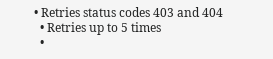• Retries status codes 403 and 404
  • Retries up to 5 times
  •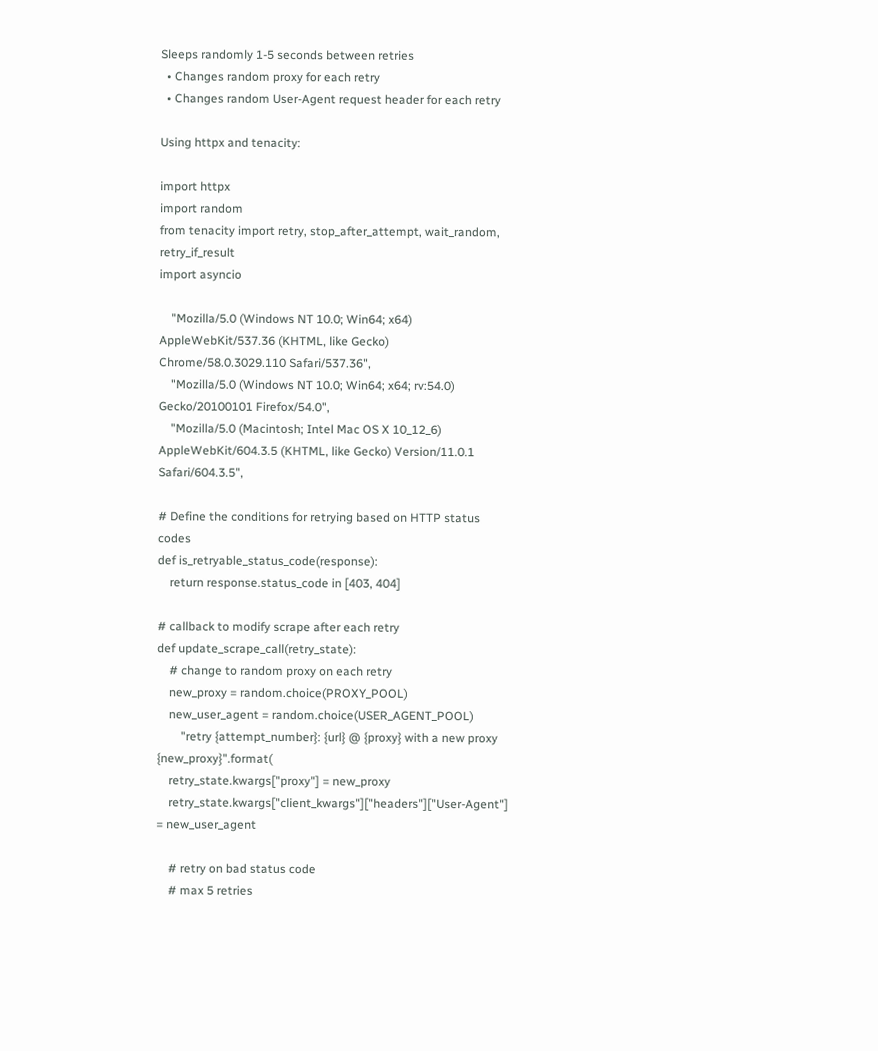Sleeps randomly 1-5 seconds between retries
  • Changes random proxy for each retry
  • Changes random User-Agent request header for each retry

Using httpx and tenacity:

import httpx
import random
from tenacity import retry, stop_after_attempt, wait_random, retry_if_result
import asyncio

    "Mozilla/5.0 (Windows NT 10.0; Win64; x64) AppleWebKit/537.36 (KHTML, like Gecko) Chrome/58.0.3029.110 Safari/537.36",
    "Mozilla/5.0 (Windows NT 10.0; Win64; x64; rv:54.0) Gecko/20100101 Firefox/54.0",
    "Mozilla/5.0 (Macintosh; Intel Mac OS X 10_12_6) AppleWebKit/604.3.5 (KHTML, like Gecko) Version/11.0.1 Safari/604.3.5",

# Define the conditions for retrying based on HTTP status codes
def is_retryable_status_code(response):
    return response.status_code in [403, 404]

# callback to modify scrape after each retry
def update_scrape_call(retry_state):
    # change to random proxy on each retry
    new_proxy = random.choice(PROXY_POOL)
    new_user_agent = random.choice(USER_AGENT_POOL)
        "retry {attempt_number}: {url} @ {proxy} with a new proxy {new_proxy}".format(
    retry_state.kwargs["proxy"] = new_proxy
    retry_state.kwargs["client_kwargs"]["headers"]["User-Agent"] = new_user_agent

    # retry on bad status code
    # max 5 retries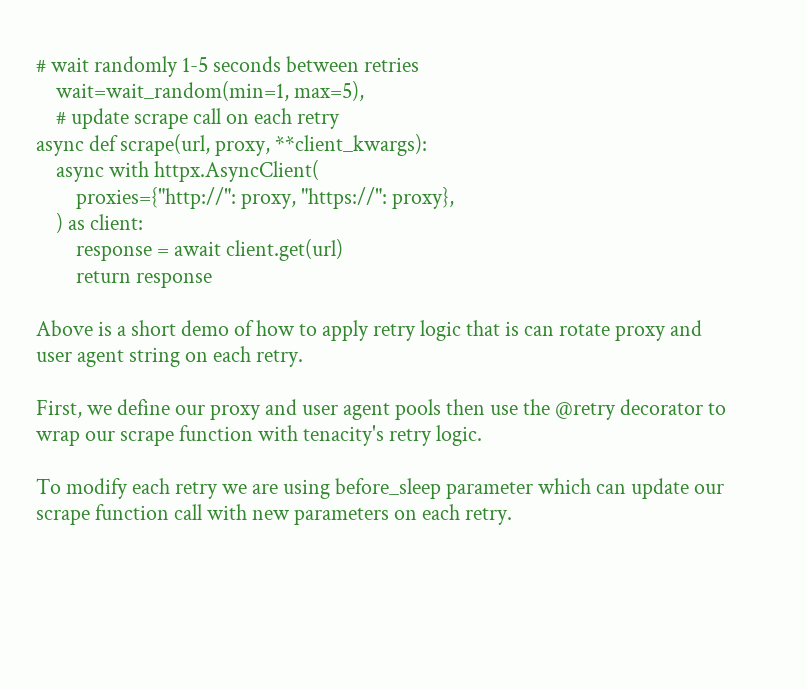# wait randomly 1-5 seconds between retries
    wait=wait_random(min=1, max=5),
    # update scrape call on each retry
async def scrape(url, proxy, **client_kwargs):
    async with httpx.AsyncClient(
        proxies={"http://": proxy, "https://": proxy},
    ) as client:
        response = await client.get(url)
        return response

Above is a short demo of how to apply retry logic that is can rotate proxy and user agent string on each retry.

First, we define our proxy and user agent pools then use the @retry decorator to wrap our scrape function with tenacity's retry logic.

To modify each retry we are using before_sleep parameter which can update our scrape function call with new parameters on each retry.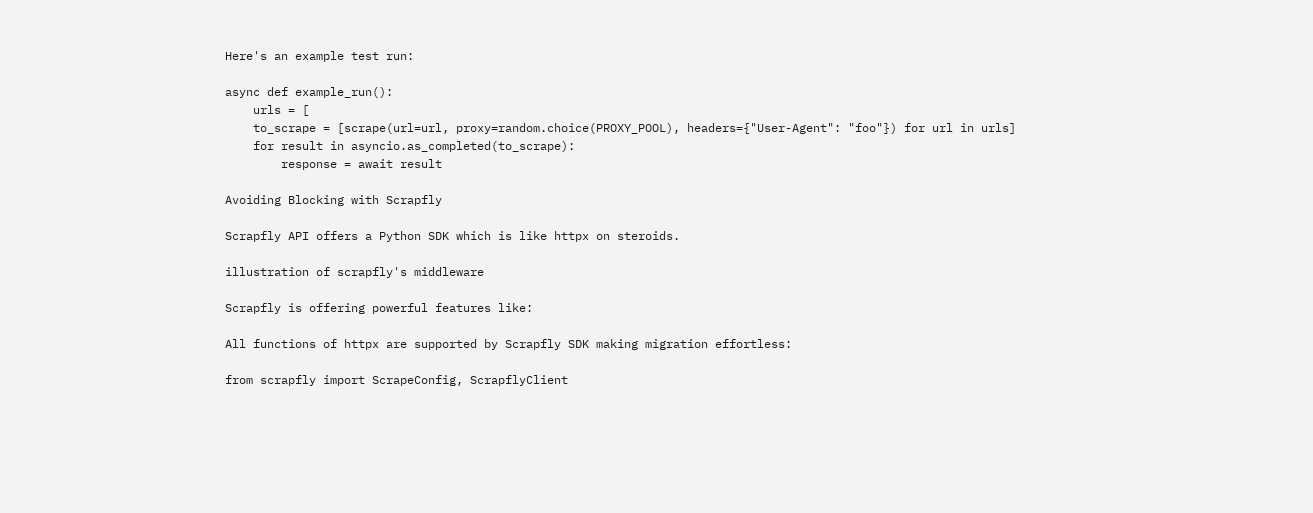Here's an example test run:

async def example_run():
    urls = [
    to_scrape = [scrape(url=url, proxy=random.choice(PROXY_POOL), headers={"User-Agent": "foo"}) for url in urls]
    for result in asyncio.as_completed(to_scrape):
        response = await result

Avoiding Blocking with Scrapfly

Scrapfly API offers a Python SDK which is like httpx on steroids.

illustration of scrapfly's middleware

Scrapfly is offering powerful features like:

All functions of httpx are supported by Scrapfly SDK making migration effortless:

from scrapfly import ScrapeConfig, ScrapflyClient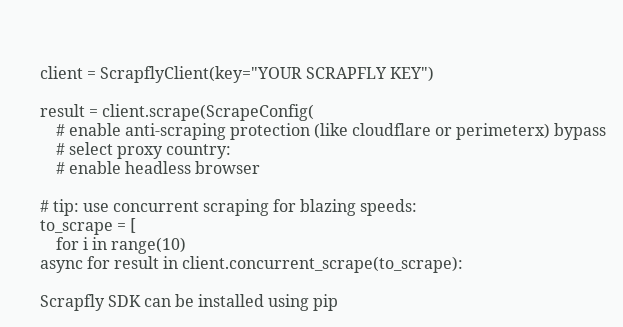client = ScrapflyClient(key="YOUR SCRAPFLY KEY")

result = client.scrape(ScrapeConfig(
    # enable anti-scraping protection (like cloudflare or perimeterx) bypass
    # select proxy country:
    # enable headless browser

# tip: use concurrent scraping for blazing speeds:
to_scrape = [
    for i in range(10)
async for result in client.concurrent_scrape(to_scrape):

Scrapfly SDK can be installed using pip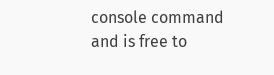console command and is free to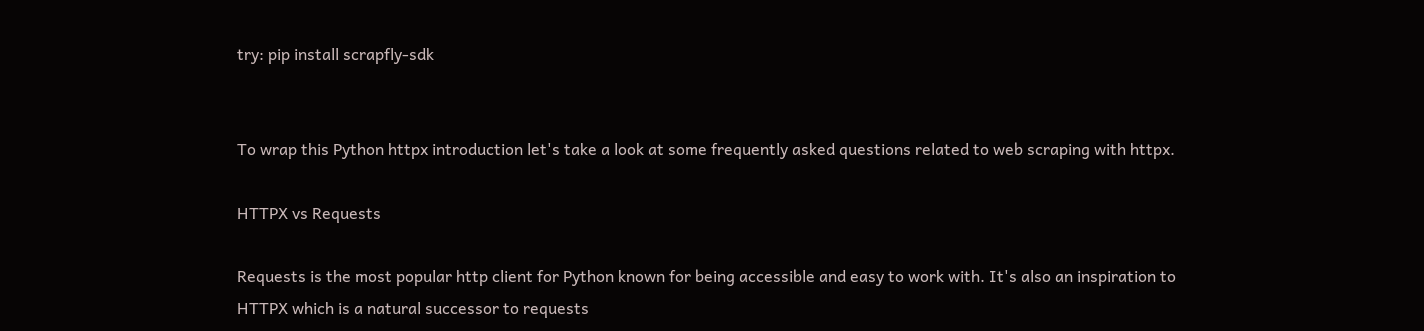try: pip install scrapfly-sdk


To wrap this Python httpx introduction let's take a look at some frequently asked questions related to web scraping with httpx.

HTTPX vs Requests

Requests is the most popular http client for Python known for being accessible and easy to work with. It's also an inspiration to HTTPX which is a natural successor to requests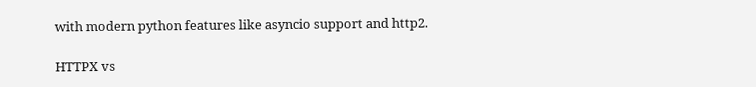with modern python features like asyncio support and http2.

HTTPX vs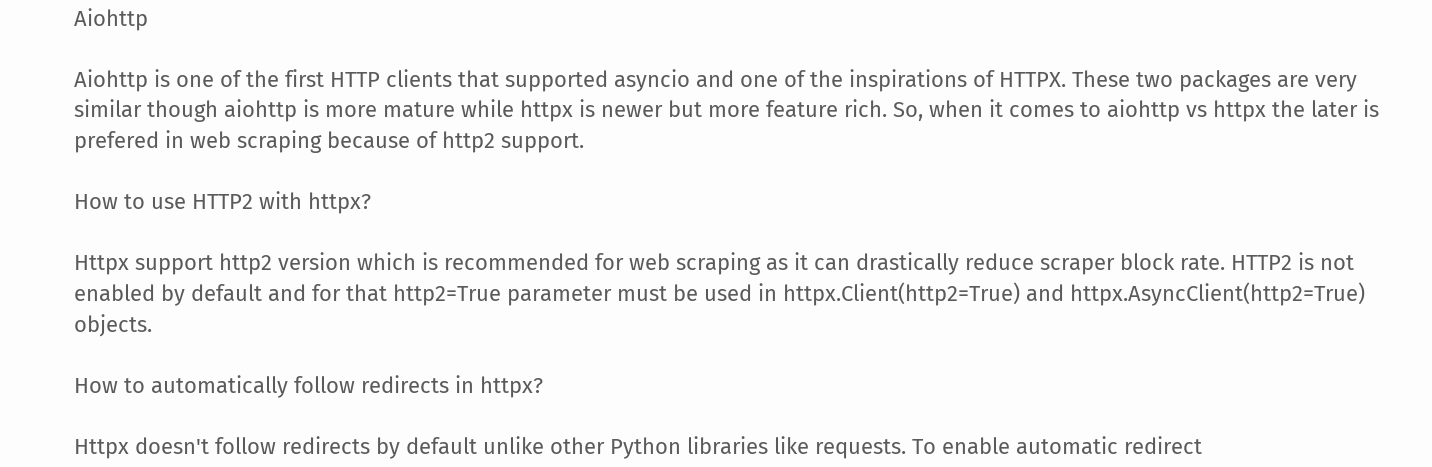Aiohttp

Aiohttp is one of the first HTTP clients that supported asyncio and one of the inspirations of HTTPX. These two packages are very similar though aiohttp is more mature while httpx is newer but more feature rich. So, when it comes to aiohttp vs httpx the later is prefered in web scraping because of http2 support.

How to use HTTP2 with httpx?

Httpx support http2 version which is recommended for web scraping as it can drastically reduce scraper block rate. HTTP2 is not enabled by default and for that http2=True parameter must be used in httpx.Client(http2=True) and httpx.AsyncClient(http2=True) objects.

How to automatically follow redirects in httpx?

Httpx doesn't follow redirects by default unlike other Python libraries like requests. To enable automatic redirect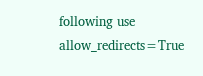following use allow_redirects=True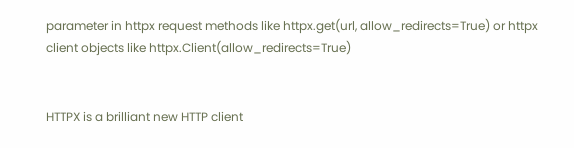parameter in httpx request methods like httpx.get(url, allow_redirects=True) or httpx client objects like httpx.Client(allow_redirects=True)


HTTPX is a brilliant new HTTP client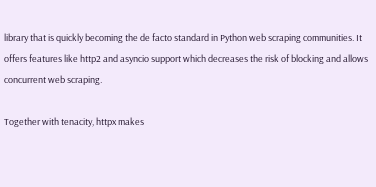library that is quickly becoming the de facto standard in Python web scraping communities. It offers features like http2 and asyncio support which decreases the risk of blocking and allows concurrent web scraping.

Together with tenacity, httpx makes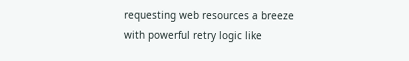requesting web resources a breeze with powerful retry logic like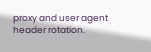proxy and user agent header rotation.